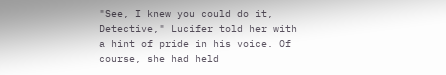"See, I knew you could do it, Detective," Lucifer told her with a hint of pride in his voice. Of course, she had held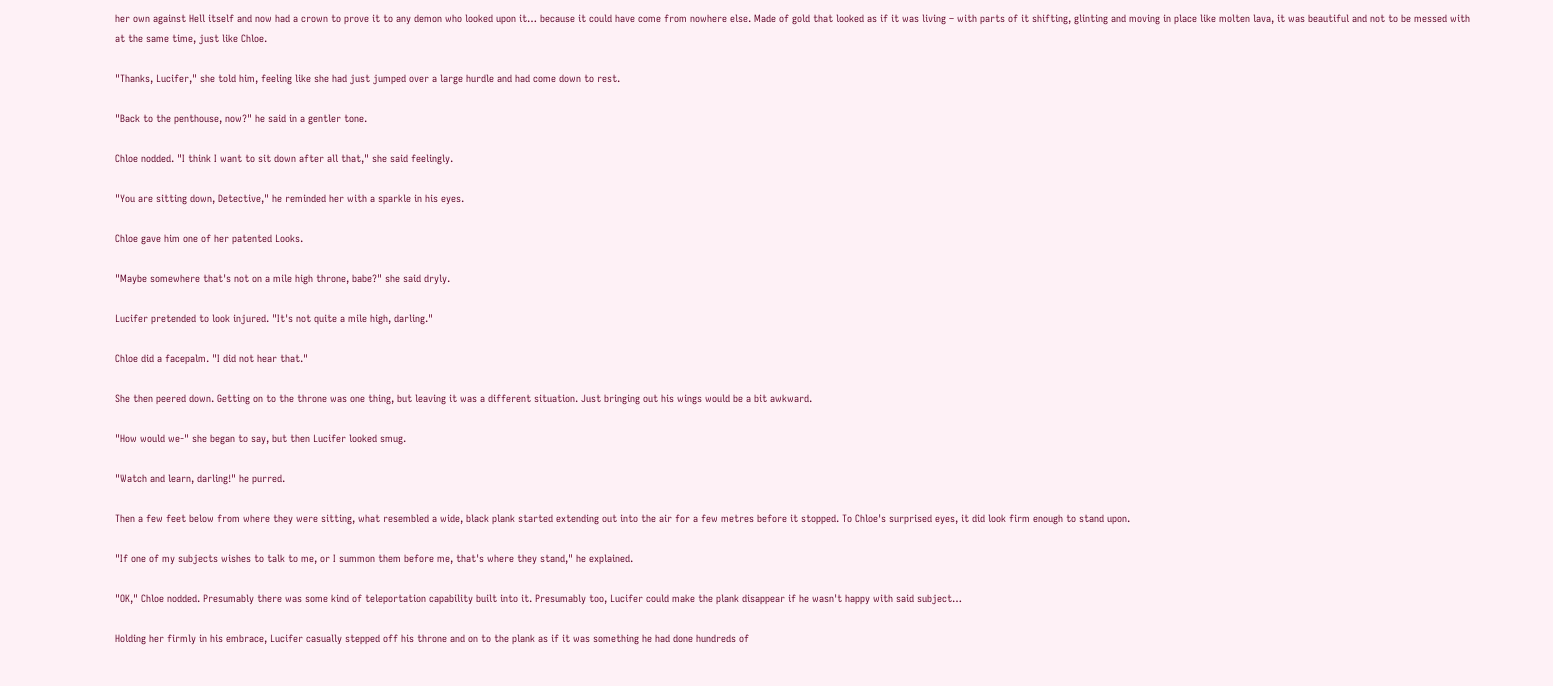her own against Hell itself and now had a crown to prove it to any demon who looked upon it… because it could have come from nowhere else. Made of gold that looked as if it was living – with parts of it shifting, glinting and moving in place like molten lava, it was beautiful and not to be messed with at the same time, just like Chloe.

"Thanks, Lucifer," she told him, feeling like she had just jumped over a large hurdle and had come down to rest.

"Back to the penthouse, now?" he said in a gentler tone.

Chloe nodded. "I think I want to sit down after all that," she said feelingly.

"You are sitting down, Detective," he reminded her with a sparkle in his eyes.

Chloe gave him one of her patented Looks.

"Maybe somewhere that's not on a mile high throne, babe?" she said dryly.

Lucifer pretended to look injured. "It's not quite a mile high, darling."

Chloe did a facepalm. "I did not hear that."

She then peered down. Getting on to the throne was one thing, but leaving it was a different situation. Just bringing out his wings would be a bit awkward.

"How would we-" she began to say, but then Lucifer looked smug.

"Watch and learn, darling!" he purred.

Then a few feet below from where they were sitting, what resembled a wide, black plank started extending out into the air for a few metres before it stopped. To Chloe's surprised eyes, it did look firm enough to stand upon.

"If one of my subjects wishes to talk to me, or I summon them before me, that's where they stand," he explained.

"OK," Chloe nodded. Presumably there was some kind of teleportation capability built into it. Presumably too, Lucifer could make the plank disappear if he wasn't happy with said subject…

Holding her firmly in his embrace, Lucifer casually stepped off his throne and on to the plank as if it was something he had done hundreds of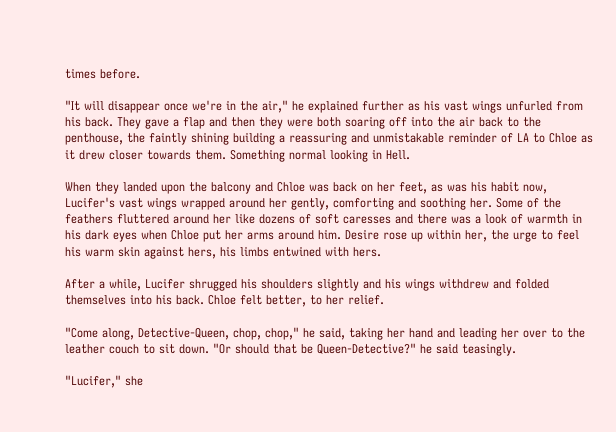times before.

"It will disappear once we're in the air," he explained further as his vast wings unfurled from his back. They gave a flap and then they were both soaring off into the air back to the penthouse, the faintly shining building a reassuring and unmistakable reminder of LA to Chloe as it drew closer towards them. Something normal looking in Hell.

When they landed upon the balcony and Chloe was back on her feet, as was his habit now, Lucifer's vast wings wrapped around her gently, comforting and soothing her. Some of the feathers fluttered around her like dozens of soft caresses and there was a look of warmth in his dark eyes when Chloe put her arms around him. Desire rose up within her, the urge to feel his warm skin against hers, his limbs entwined with hers.

After a while, Lucifer shrugged his shoulders slightly and his wings withdrew and folded themselves into his back. Chloe felt better, to her relief.

"Come along, Detective-Queen, chop, chop," he said, taking her hand and leading her over to the leather couch to sit down. "Or should that be Queen-Detective?" he said teasingly.

"Lucifer," she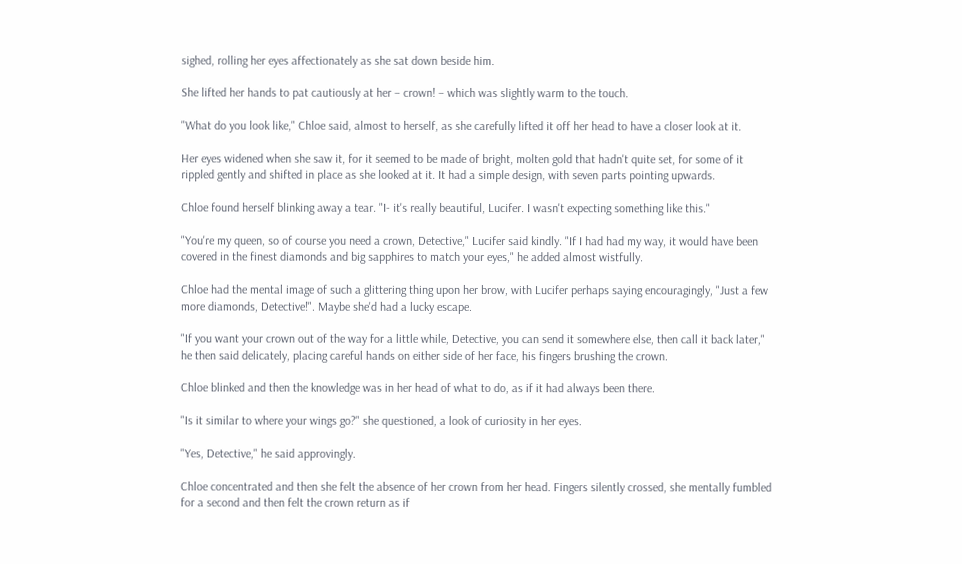sighed, rolling her eyes affectionately as she sat down beside him.

She lifted her hands to pat cautiously at her – crown! – which was slightly warm to the touch.

"What do you look like," Chloe said, almost to herself, as she carefully lifted it off her head to have a closer look at it.

Her eyes widened when she saw it, for it seemed to be made of bright, molten gold that hadn't quite set, for some of it rippled gently and shifted in place as she looked at it. It had a simple design, with seven parts pointing upwards.

Chloe found herself blinking away a tear. "I- it's really beautiful, Lucifer. I wasn't expecting something like this."

"You're my queen, so of course you need a crown, Detective," Lucifer said kindly. "If I had had my way, it would have been covered in the finest diamonds and big sapphires to match your eyes," he added almost wistfully.

Chloe had the mental image of such a glittering thing upon her brow, with Lucifer perhaps saying encouragingly, "Just a few more diamonds, Detective!". Maybe she'd had a lucky escape.

"If you want your crown out of the way for a little while, Detective, you can send it somewhere else, then call it back later," he then said delicately, placing careful hands on either side of her face, his fingers brushing the crown.

Chloe blinked and then the knowledge was in her head of what to do, as if it had always been there.

"Is it similar to where your wings go?" she questioned, a look of curiosity in her eyes.

"Yes, Detective," he said approvingly.

Chloe concentrated and then she felt the absence of her crown from her head. Fingers silently crossed, she mentally fumbled for a second and then felt the crown return as if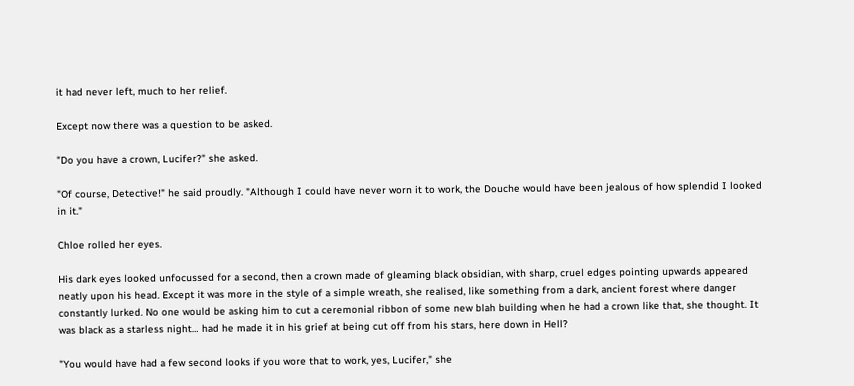it had never left, much to her relief.

Except now there was a question to be asked.

"Do you have a crown, Lucifer?" she asked.

"Of course, Detective!" he said proudly. "Although I could have never worn it to work, the Douche would have been jealous of how splendid I looked in it."

Chloe rolled her eyes.

His dark eyes looked unfocussed for a second, then a crown made of gleaming black obsidian, with sharp, cruel edges pointing upwards appeared neatly upon his head. Except it was more in the style of a simple wreath, she realised, like something from a dark, ancient forest where danger constantly lurked. No one would be asking him to cut a ceremonial ribbon of some new blah building when he had a crown like that, she thought. It was black as a starless night… had he made it in his grief at being cut off from his stars, here down in Hell?

"You would have had a few second looks if you wore that to work, yes, Lucifer," she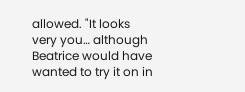allowed. "It looks very you… although Beatrice would have wanted to try it on in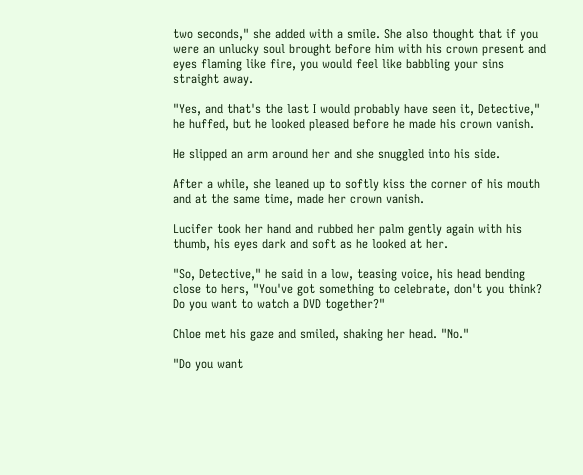two seconds," she added with a smile. She also thought that if you were an unlucky soul brought before him with his crown present and eyes flaming like fire, you would feel like babbling your sins straight away.

"Yes, and that's the last I would probably have seen it, Detective," he huffed, but he looked pleased before he made his crown vanish.

He slipped an arm around her and she snuggled into his side.

After a while, she leaned up to softly kiss the corner of his mouth and at the same time, made her crown vanish.

Lucifer took her hand and rubbed her palm gently again with his thumb, his eyes dark and soft as he looked at her.

"So, Detective," he said in a low, teasing voice, his head bending close to hers, "You've got something to celebrate, don't you think? Do you want to watch a DVD together?"

Chloe met his gaze and smiled, shaking her head. "No."

"Do you want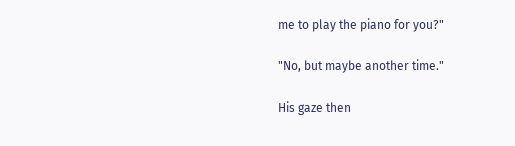me to play the piano for you?"

"No, but maybe another time."

His gaze then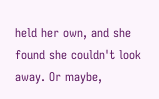held her own, and she found she couldn't look away. Or maybe,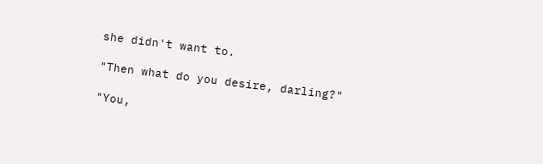she didn't want to.

"Then what do you desire, darling?"

"You,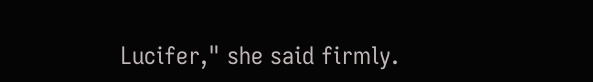Lucifer," she said firmly.